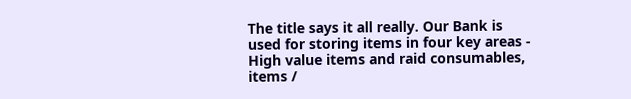The title says it all really. Our Bank is used for storing items in four key areas - High value items and raid consumables, items /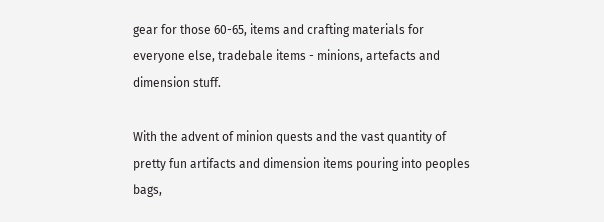gear for those 60-65, items and crafting materials for everyone else, tradebale items - minions, artefacts and dimension stuff.

With the advent of minion quests and the vast quantity of pretty fun artifacts and dimension items pouring into peoples bags,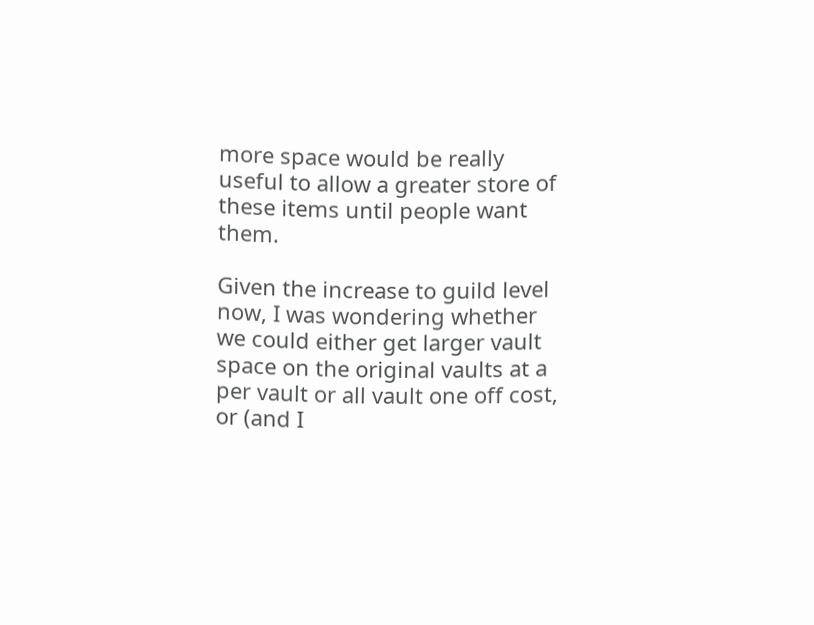more space would be really useful to allow a greater store of these items until people want them.

Given the increase to guild level now, I was wondering whether we could either get larger vault space on the original vaults at a per vault or all vault one off cost, or (and I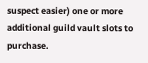suspect easier) one or more additional guild vault slots to purchase.